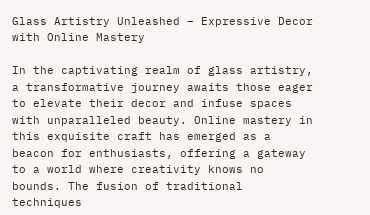Glass Artistry Unleashed – Expressive Decor with Online Mastery

In the captivating realm of glass artistry, a transformative journey awaits those eager to elevate their decor and infuse spaces with unparalleled beauty. Online mastery in this exquisite craft has emerged as a beacon for enthusiasts, offering a gateway to a world where creativity knows no bounds. The fusion of traditional techniques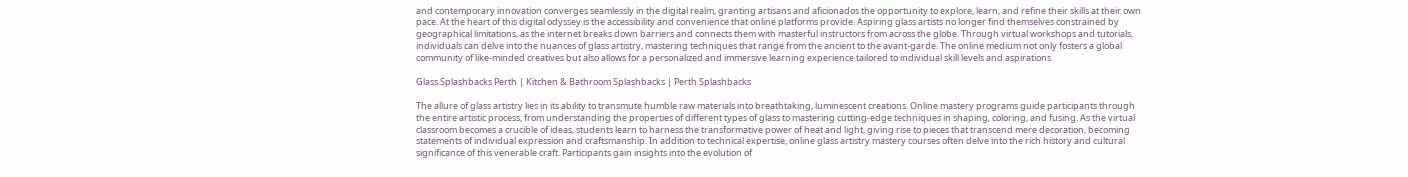and contemporary innovation converges seamlessly in the digital realm, granting artisans and aficionados the opportunity to explore, learn, and refine their skills at their own pace. At the heart of this digital odyssey is the accessibility and convenience that online platforms provide. Aspiring glass artists no longer find themselves constrained by geographical limitations, as the internet breaks down barriers and connects them with masterful instructors from across the globe. Through virtual workshops and tutorials, individuals can delve into the nuances of glass artistry, mastering techniques that range from the ancient to the avant-garde. The online medium not only fosters a global community of like-minded creatives but also allows for a personalized and immersive learning experience tailored to individual skill levels and aspirations.

Glass Splashbacks Perth | Kitchen & Bathroom Splashbacks | Perth Splashbacks

The allure of glass artistry lies in its ability to transmute humble raw materials into breathtaking, luminescent creations. Online mastery programs guide participants through the entire artistic process, from understanding the properties of different types of glass to mastering cutting-edge techniques in shaping, coloring, and fusing. As the virtual classroom becomes a crucible of ideas, students learn to harness the transformative power of heat and light, giving rise to pieces that transcend mere decoration, becoming statements of individual expression and craftsmanship. In addition to technical expertise, online glass artistry mastery courses often delve into the rich history and cultural significance of this venerable craft. Participants gain insights into the evolution of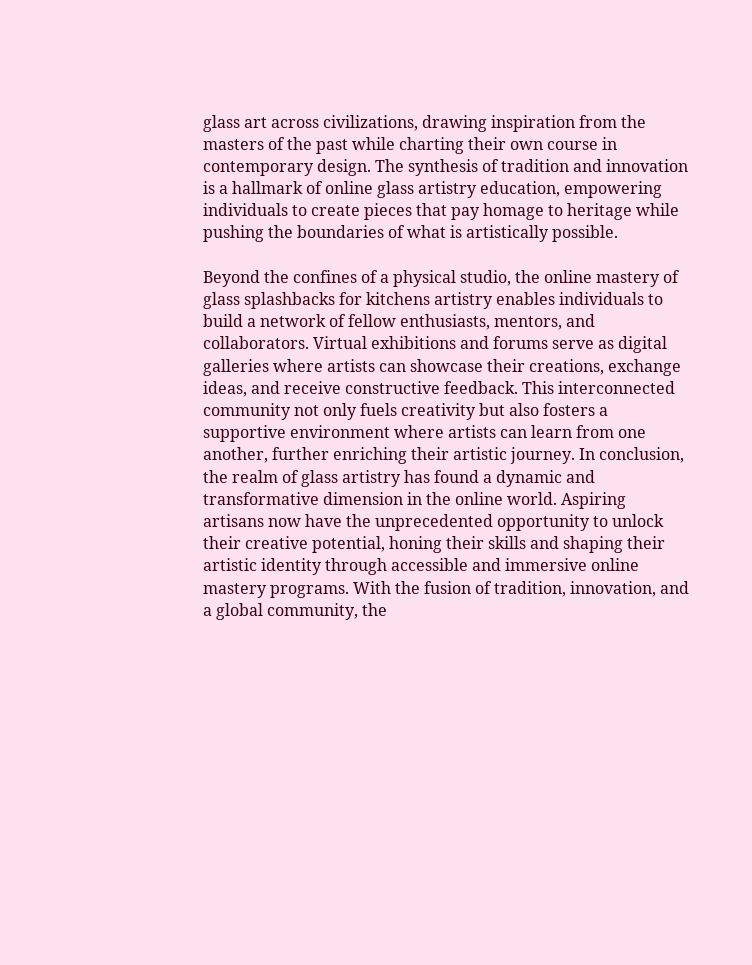glass art across civilizations, drawing inspiration from the masters of the past while charting their own course in contemporary design. The synthesis of tradition and innovation is a hallmark of online glass artistry education, empowering individuals to create pieces that pay homage to heritage while pushing the boundaries of what is artistically possible.

Beyond the confines of a physical studio, the online mastery of glass splashbacks for kitchens artistry enables individuals to build a network of fellow enthusiasts, mentors, and collaborators. Virtual exhibitions and forums serve as digital galleries where artists can showcase their creations, exchange ideas, and receive constructive feedback. This interconnected community not only fuels creativity but also fosters a supportive environment where artists can learn from one another, further enriching their artistic journey. In conclusion, the realm of glass artistry has found a dynamic and transformative dimension in the online world. Aspiring artisans now have the unprecedented opportunity to unlock their creative potential, honing their skills and shaping their artistic identity through accessible and immersive online mastery programs. With the fusion of tradition, innovation, and a global community, the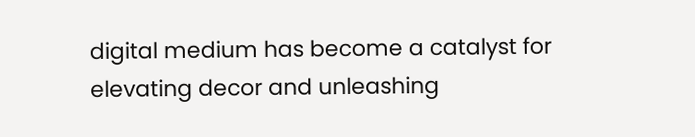digital medium has become a catalyst for elevating decor and unleashing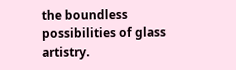the boundless possibilities of glass artistry.